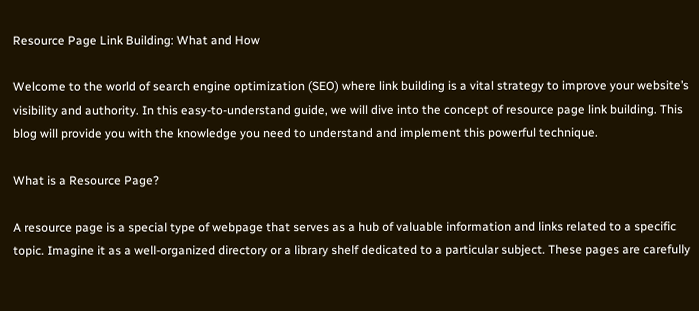Resource Page Link Building: What and How

Welcome to the world of search engine optimization (SEO) where link building is a vital strategy to improve your website’s visibility and authority. In this easy-to-understand guide, we will dive into the concept of resource page link building. This blog will provide you with the knowledge you need to understand and implement this powerful technique.

What is a Resource Page?

A resource page is a special type of webpage that serves as a hub of valuable information and links related to a specific topic. Imagine it as a well-organized directory or a library shelf dedicated to a particular subject. These pages are carefully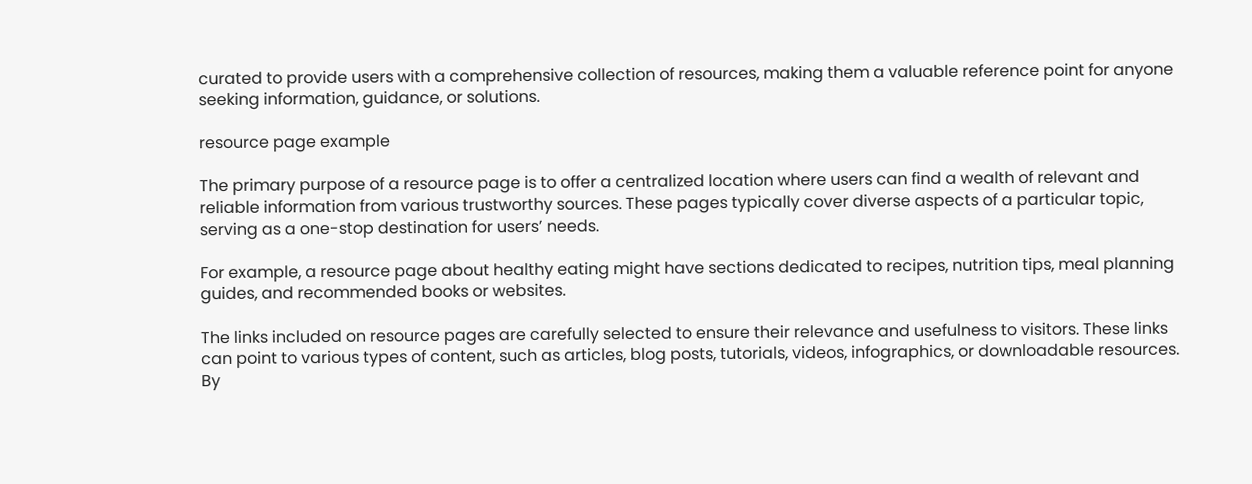curated to provide users with a comprehensive collection of resources, making them a valuable reference point for anyone seeking information, guidance, or solutions.

resource page example

The primary purpose of a resource page is to offer a centralized location where users can find a wealth of relevant and reliable information from various trustworthy sources. These pages typically cover diverse aspects of a particular topic, serving as a one-stop destination for users’ needs.

For example, a resource page about healthy eating might have sections dedicated to recipes, nutrition tips, meal planning guides, and recommended books or websites.

The links included on resource pages are carefully selected to ensure their relevance and usefulness to visitors. These links can point to various types of content, such as articles, blog posts, tutorials, videos, infographics, or downloadable resources. By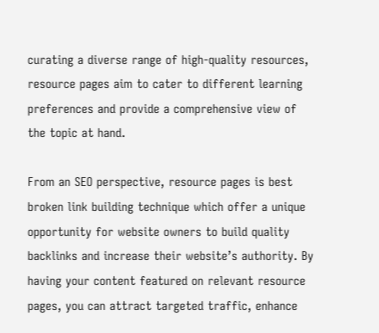curating a diverse range of high-quality resources, resource pages aim to cater to different learning preferences and provide a comprehensive view of the topic at hand.

From an SEO perspective, resource pages is best broken link building technique which offer a unique opportunity for website owners to build quality backlinks and increase their website’s authority. By having your content featured on relevant resource pages, you can attract targeted traffic, enhance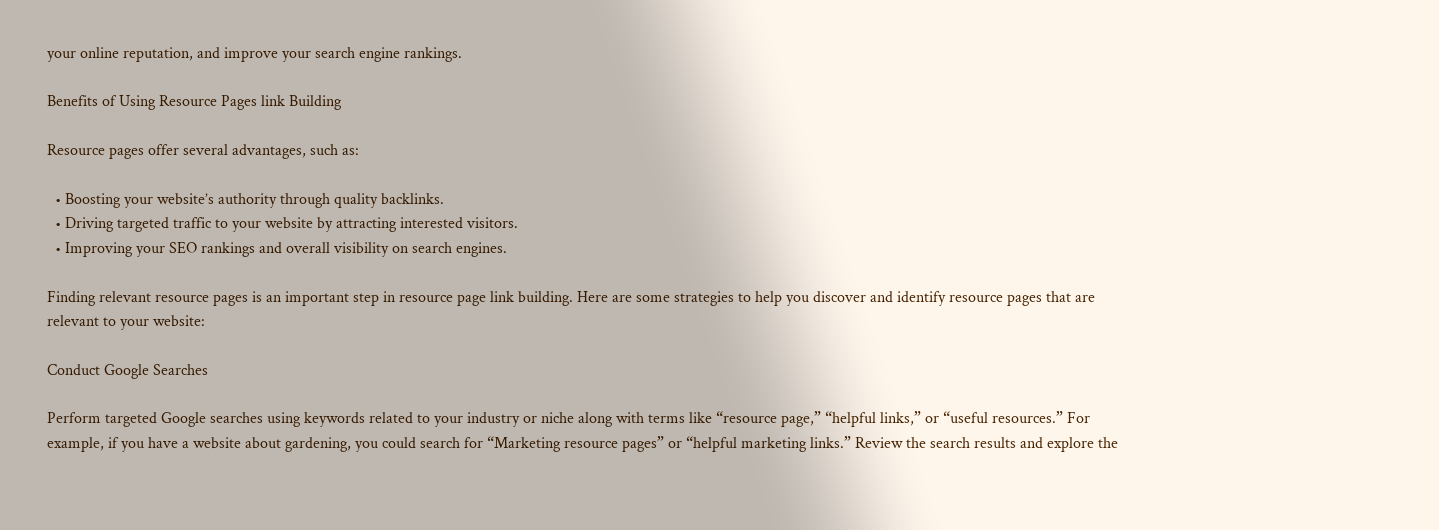your online reputation, and improve your search engine rankings.

Benefits of Using Resource Pages link Building

Resource pages offer several advantages, such as:

  • Boosting your website’s authority through quality backlinks.
  • Driving targeted traffic to your website by attracting interested visitors.
  • Improving your SEO rankings and overall visibility on search engines.

Finding relevant resource pages is an important step in resource page link building. Here are some strategies to help you discover and identify resource pages that are relevant to your website:

Conduct Google Searches

Perform targeted Google searches using keywords related to your industry or niche along with terms like “resource page,” “helpful links,” or “useful resources.” For example, if you have a website about gardening, you could search for “Marketing resource pages” or “helpful marketing links.” Review the search results and explore the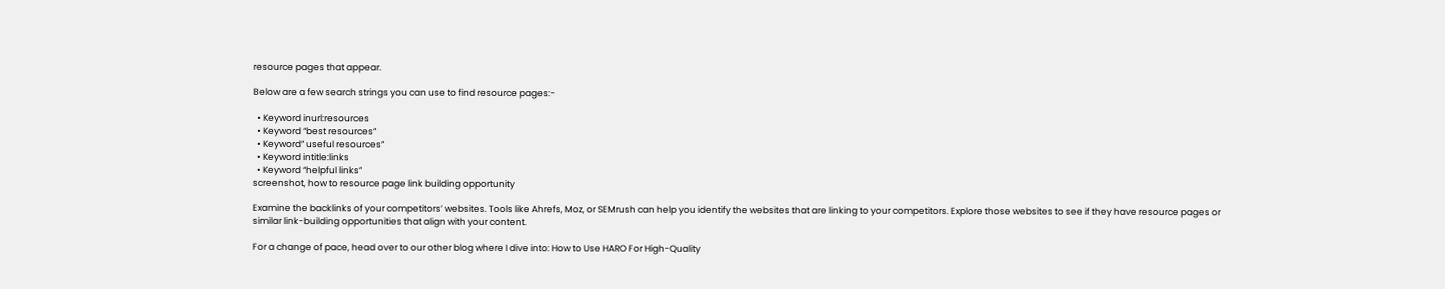resource pages that appear.

Below are a few search strings you can use to find resource pages:-

  • Keyword inurl:resources
  • Keyword “best resources”
  • Keyword” useful resources”
  • Keyword intitle:links
  • Keyword “helpful links”
screenshot, how to resource page link building opportunity

Examine the backlinks of your competitors’ websites. Tools like Ahrefs, Moz, or SEMrush can help you identify the websites that are linking to your competitors. Explore those websites to see if they have resource pages or similar link-building opportunities that align with your content.

For a change of pace, head over to our other blog where I dive into: How to Use HARO For High-Quality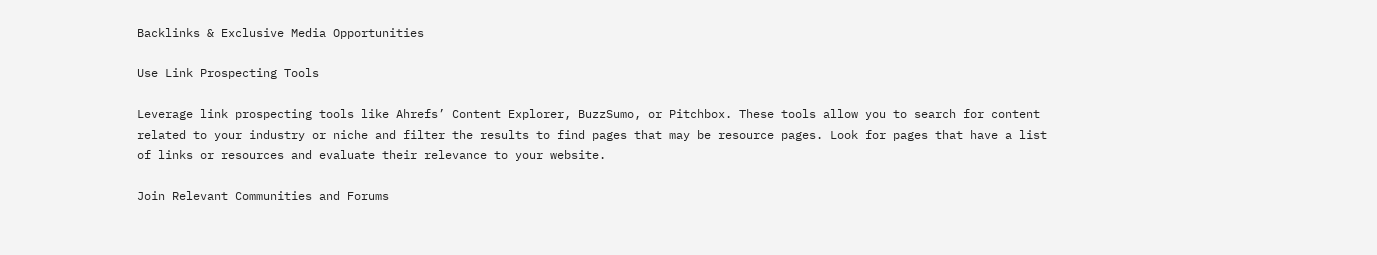Backlinks & Exclusive Media Opportunities

Use Link Prospecting Tools

Leverage link prospecting tools like Ahrefs’ Content Explorer, BuzzSumo, or Pitchbox. These tools allow you to search for content related to your industry or niche and filter the results to find pages that may be resource pages. Look for pages that have a list of links or resources and evaluate their relevance to your website.

Join Relevant Communities and Forums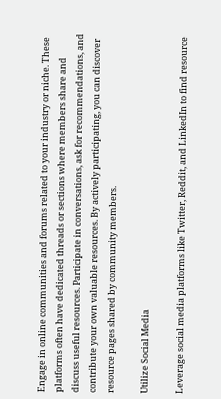Engage in online communities and forums related to your industry or niche. These platforms often have dedicated threads or sections where members share and discuss useful resources. Participate in conversations, ask for recommendations, and contribute your own valuable resources. By actively participating, you can discover resource pages shared by community members.

Utilize Social Media

Leverage social media platforms like Twitter, Reddit, and LinkedIn to find resource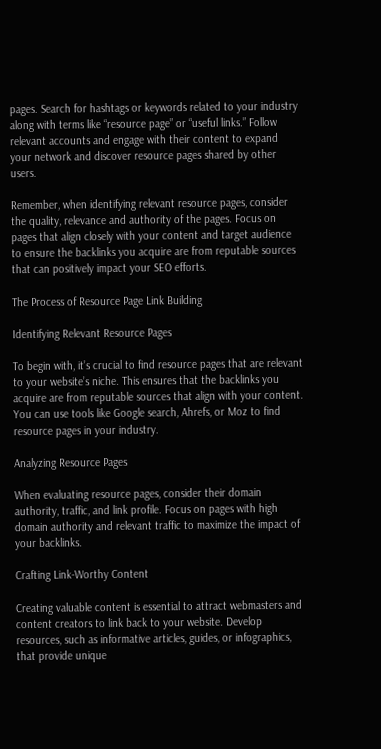pages. Search for hashtags or keywords related to your industry along with terms like “resource page” or “useful links.” Follow relevant accounts and engage with their content to expand your network and discover resource pages shared by other users.

Remember, when identifying relevant resource pages, consider the quality, relevance and authority of the pages. Focus on pages that align closely with your content and target audience to ensure the backlinks you acquire are from reputable sources that can positively impact your SEO efforts.

The Process of Resource Page Link Building

Identifying Relevant Resource Pages

To begin with, it’s crucial to find resource pages that are relevant to your website’s niche. This ensures that the backlinks you acquire are from reputable sources that align with your content. You can use tools like Google search, Ahrefs, or Moz to find resource pages in your industry.

Analyzing Resource Pages

When evaluating resource pages, consider their domain authority, traffic, and link profile. Focus on pages with high domain authority and relevant traffic to maximize the impact of your backlinks.

Crafting Link-Worthy Content

Creating valuable content is essential to attract webmasters and content creators to link back to your website. Develop resources, such as informative articles, guides, or infographics, that provide unique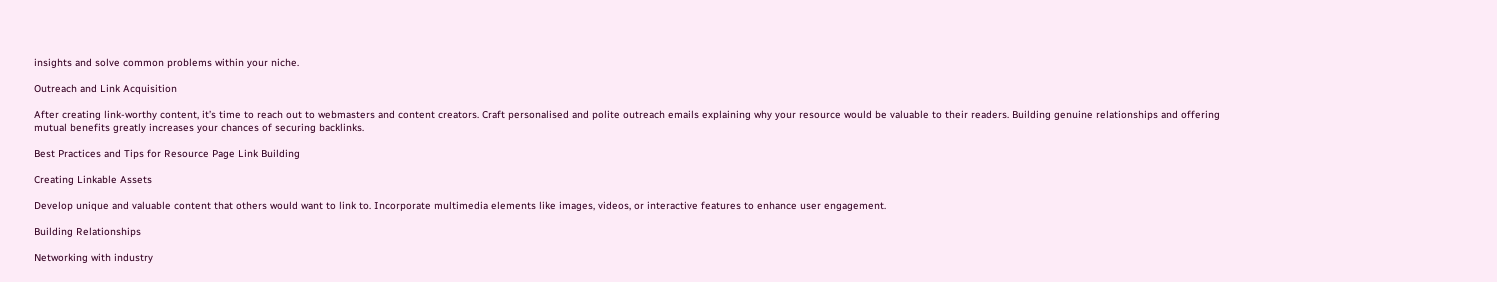insights and solve common problems within your niche.

Outreach and Link Acquisition

After creating link-worthy content, it’s time to reach out to webmasters and content creators. Craft personalised and polite outreach emails explaining why your resource would be valuable to their readers. Building genuine relationships and offering mutual benefits greatly increases your chances of securing backlinks.

Best Practices and Tips for Resource Page Link Building

Creating Linkable Assets

Develop unique and valuable content that others would want to link to. Incorporate multimedia elements like images, videos, or interactive features to enhance user engagement.

Building Relationships

Networking with industry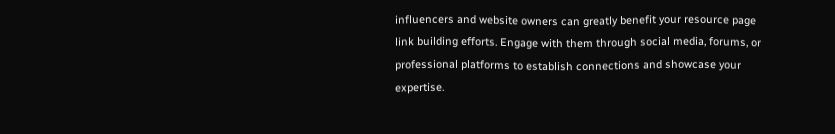influencers and website owners can greatly benefit your resource page link building efforts. Engage with them through social media, forums, or professional platforms to establish connections and showcase your expertise.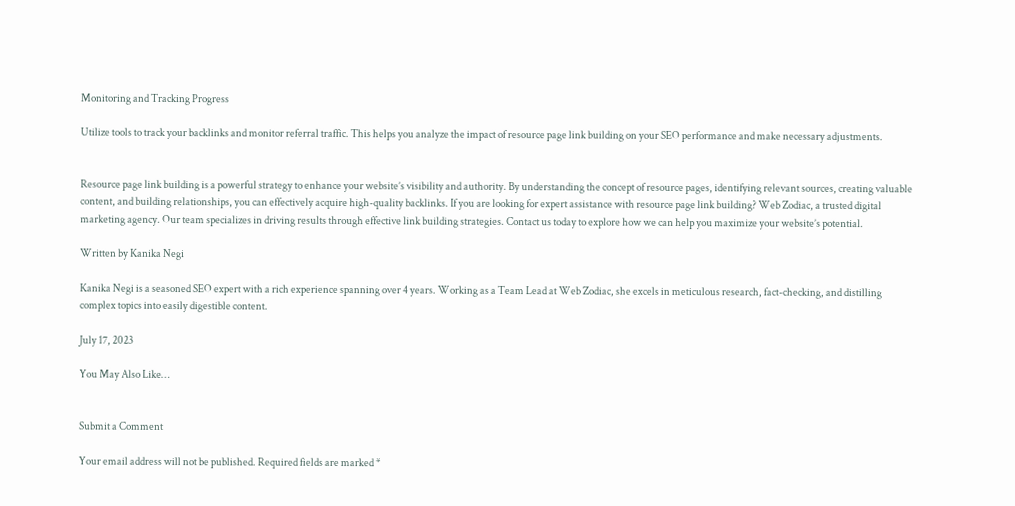Monitoring and Tracking Progress

Utilize tools to track your backlinks and monitor referral traffic. This helps you analyze the impact of resource page link building on your SEO performance and make necessary adjustments.


Resource page link building is a powerful strategy to enhance your website’s visibility and authority. By understanding the concept of resource pages, identifying relevant sources, creating valuable content, and building relationships, you can effectively acquire high-quality backlinks. If you are looking for expert assistance with resource page link building? Web Zodiac, a trusted digital marketing agency. Our team specializes in driving results through effective link building strategies. Contact us today to explore how we can help you maximize your website’s potential.

Written by Kanika Negi

Kanika Negi is a seasoned SEO expert with a rich experience spanning over 4 years. Working as a Team Lead at Web Zodiac, she excels in meticulous research, fact-checking, and distilling complex topics into easily digestible content.

July 17, 2023

You May Also Like…


Submit a Comment

Your email address will not be published. Required fields are marked *